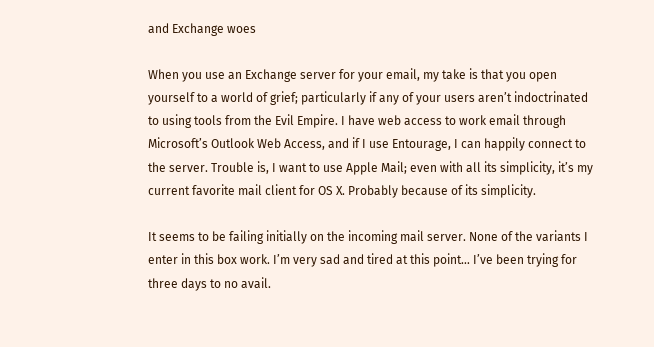and Exchange woes

When you use an Exchange server for your email, my take is that you open yourself to a world of grief; particularly if any of your users aren’t indoctrinated to using tools from the Evil Empire. I have web access to work email through Microsoft’s Outlook Web Access, and if I use Entourage, I can happily connect to the server. Trouble is, I want to use Apple Mail; even with all its simplicity, it’s my current favorite mail client for OS X. Probably because of its simplicity.

It seems to be failing initially on the incoming mail server. None of the variants I enter in this box work. I’m very sad and tired at this point… I’ve been trying for three days to no avail.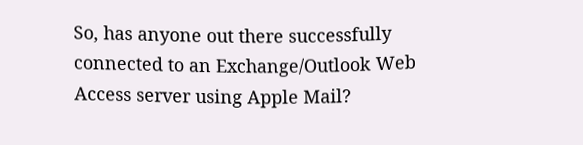So, has anyone out there successfully connected to an Exchange/Outlook Web Access server using Apple Mail?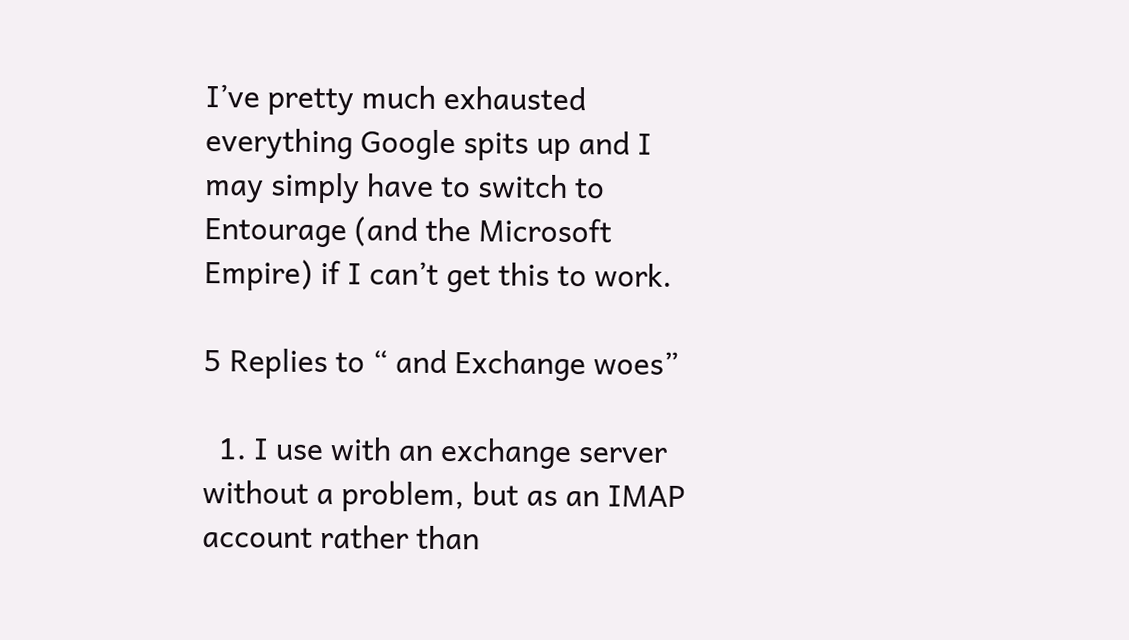I’ve pretty much exhausted everything Google spits up and I may simply have to switch to Entourage (and the Microsoft Empire) if I can’t get this to work.

5 Replies to “ and Exchange woes”

  1. I use with an exchange server without a problem, but as an IMAP account rather than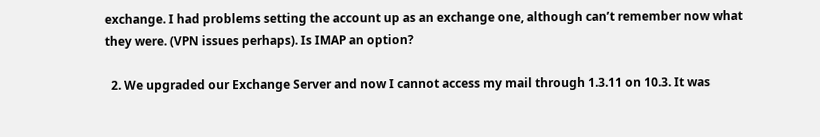exchange. I had problems setting the account up as an exchange one, although can’t remember now what they were. (VPN issues perhaps). Is IMAP an option?

  2. We upgraded our Exchange Server and now I cannot access my mail through 1.3.11 on 10.3. It was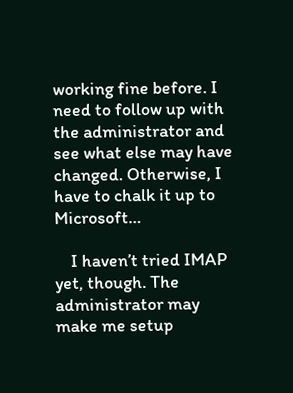working fine before. I need to follow up with the administrator and see what else may have changed. Otherwise, I have to chalk it up to Microsoft…

    I haven’t tried IMAP yet, though. The administrator may make me setup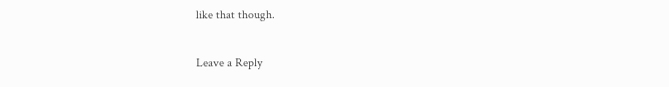like that though.

Leave a Reply